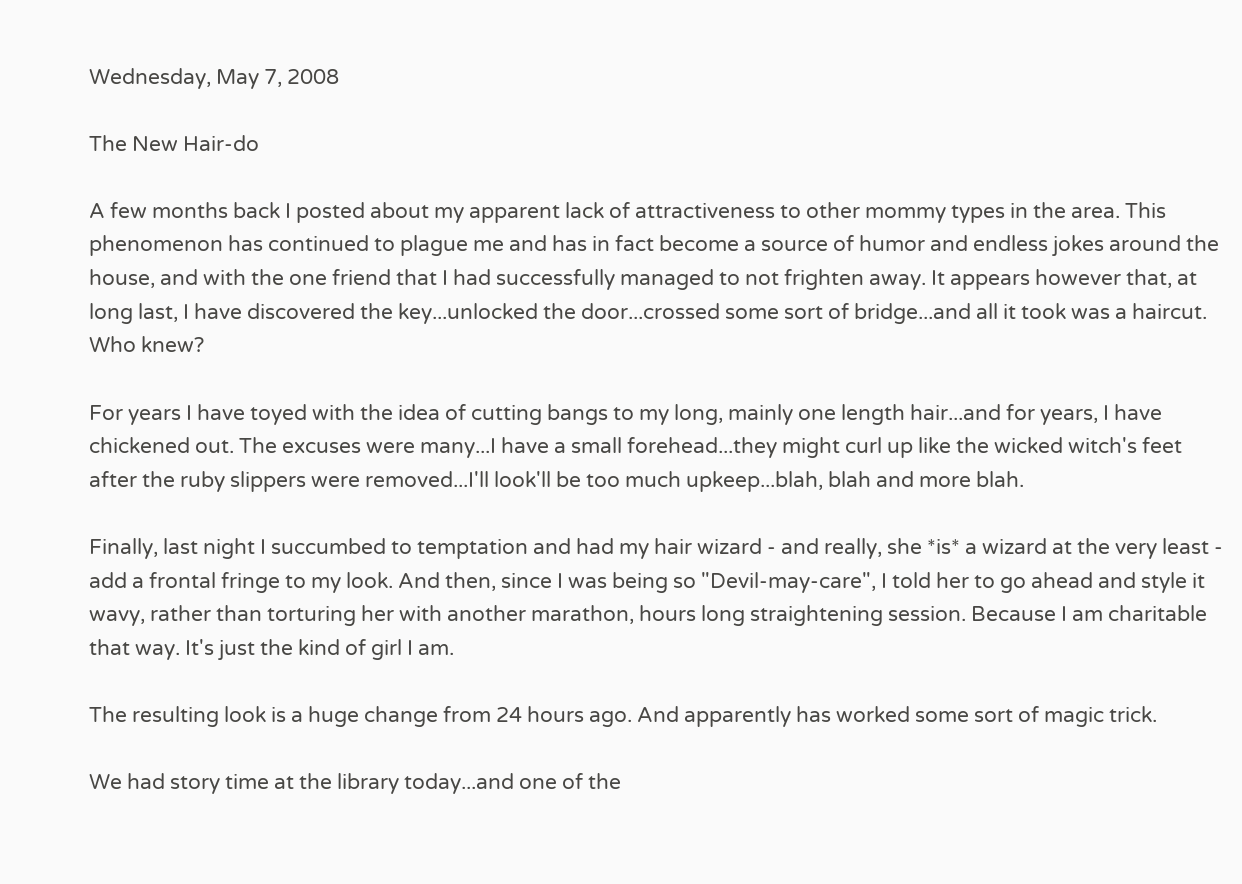Wednesday, May 7, 2008

The New Hair-do

A few months back I posted about my apparent lack of attractiveness to other mommy types in the area. This phenomenon has continued to plague me and has in fact become a source of humor and endless jokes around the house, and with the one friend that I had successfully managed to not frighten away. It appears however that, at long last, I have discovered the key...unlocked the door...crossed some sort of bridge...and all it took was a haircut. Who knew?

For years I have toyed with the idea of cutting bangs to my long, mainly one length hair...and for years, I have chickened out. The excuses were many...I have a small forehead...they might curl up like the wicked witch's feet after the ruby slippers were removed...I'll look'll be too much upkeep...blah, blah and more blah.

Finally, last night I succumbed to temptation and had my hair wizard - and really, she *is* a wizard at the very least - add a frontal fringe to my look. And then, since I was being so "Devil-may-care", I told her to go ahead and style it wavy, rather than torturing her with another marathon, hours long straightening session. Because I am charitable that way. It's just the kind of girl I am.

The resulting look is a huge change from 24 hours ago. And apparently has worked some sort of magic trick.

We had story time at the library today...and one of the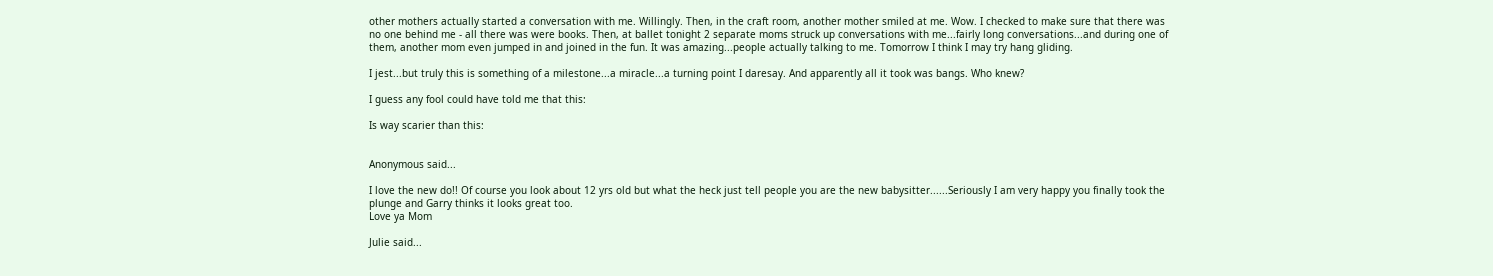other mothers actually started a conversation with me. Willingly. Then, in the craft room, another mother smiled at me. Wow. I checked to make sure that there was no one behind me - all there was were books. Then, at ballet tonight 2 separate moms struck up conversations with me...fairly long conversations...and during one of them, another mom even jumped in and joined in the fun. It was amazing...people actually talking to me. Tomorrow I think I may try hang gliding.

I jest...but truly this is something of a milestone...a miracle...a turning point I daresay. And apparently all it took was bangs. Who knew?

I guess any fool could have told me that this:

Is way scarier than this:


Anonymous said...

I love the new do!! Of course you look about 12 yrs old but what the heck just tell people you are the new babysitter......Seriously I am very happy you finally took the plunge and Garry thinks it looks great too.
Love ya Mom

Julie said...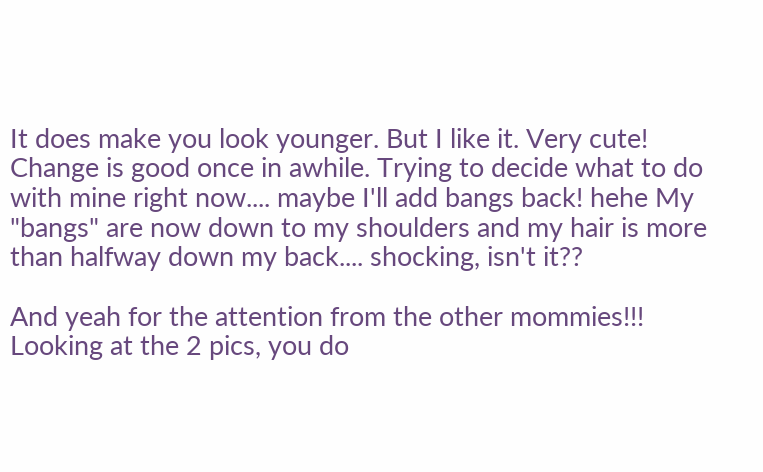It does make you look younger. But I like it. Very cute! Change is good once in awhile. Trying to decide what to do with mine right now.... maybe I'll add bangs back! hehe My "bangs" are now down to my shoulders and my hair is more than halfway down my back.... shocking, isn't it??

And yeah for the attention from the other mommies!!! Looking at the 2 pics, you do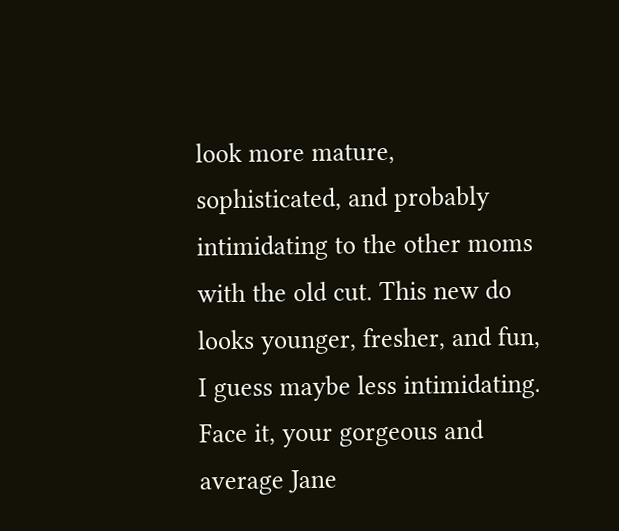look more mature, sophisticated, and probably intimidating to the other moms with the old cut. This new do looks younger, fresher, and fun, I guess maybe less intimidating. Face it, your gorgeous and average Jane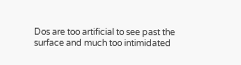Dos are too artificial to see past the surface and much too intimidated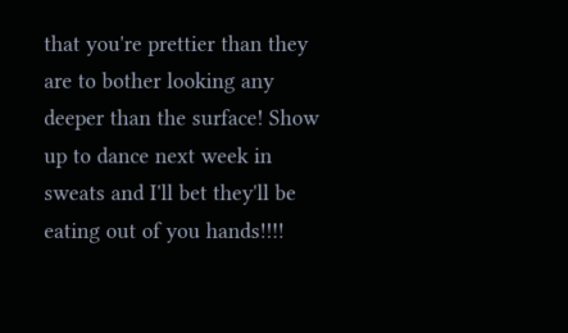that you're prettier than they are to bother looking any deeper than the surface! Show up to dance next week in sweats and I'll bet they'll be eating out of you hands!!!!